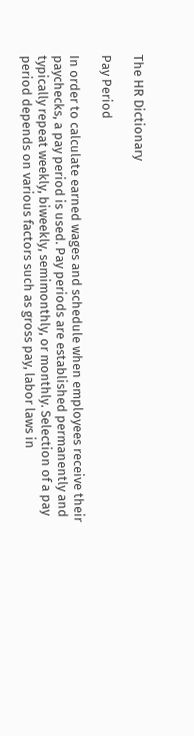The HR Dictionary

Pay Period

In order to calculate earned wages and schedule when employees receive their paychecks, a pay period is used. Pay periods are established permanently and typically repeat weekly, biweekly, semimonthly, or monthly. Selection of a pay period depends on various factors such as gross pay, labor laws in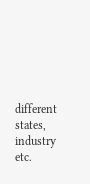different states, industry etc.